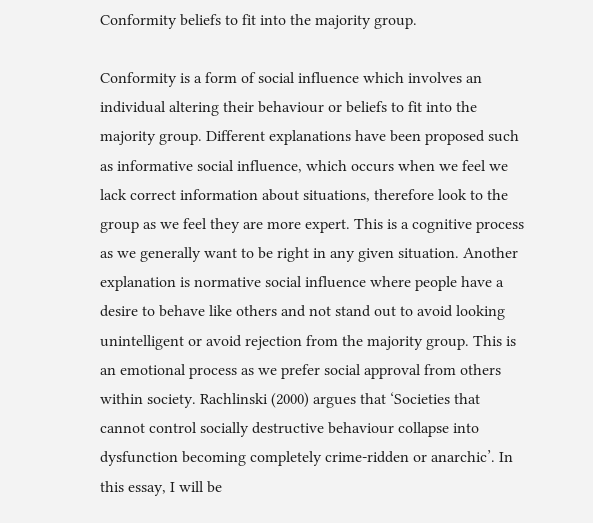Conformity beliefs to fit into the majority group.

Conformity is a form of social influence which involves an individual altering their behaviour or beliefs to fit into the majority group. Different explanations have been proposed such as informative social influence, which occurs when we feel we lack correct information about situations, therefore look to the group as we feel they are more expert. This is a cognitive process as we generally want to be right in any given situation. Another explanation is normative social influence where people have a desire to behave like others and not stand out to avoid looking unintelligent or avoid rejection from the majority group. This is an emotional process as we prefer social approval from others within society. Rachlinski (2000) argues that ‘Societies that cannot control socially destructive behaviour collapse into dysfunction becoming completely crime-ridden or anarchic’. In this essay, I will be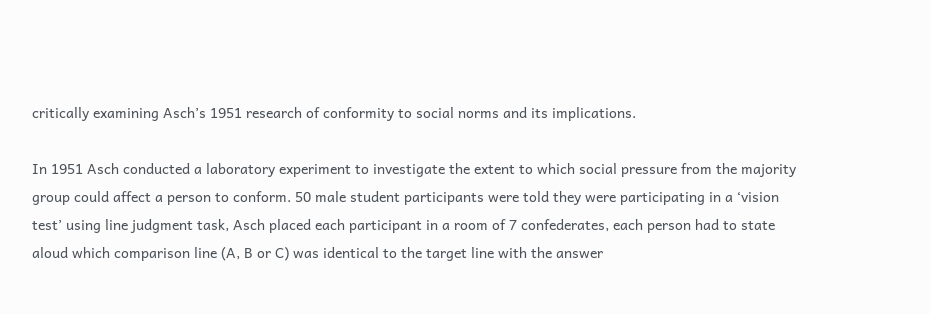critically examining Asch’s 1951 research of conformity to social norms and its implications.

In 1951 Asch conducted a laboratory experiment to investigate the extent to which social pressure from the majority group could affect a person to conform. 50 male student participants were told they were participating in a ‘vision test’ using line judgment task, Asch placed each participant in a room of 7 confederates, each person had to state aloud which comparison line (A, B or C) was identical to the target line with the answer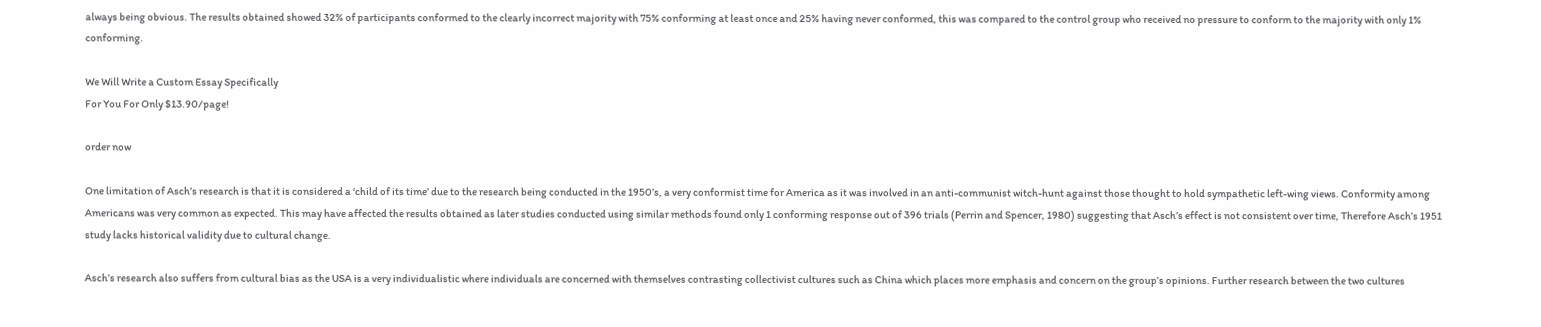always being obvious. The results obtained showed 32% of participants conformed to the clearly incorrect majority with 75% conforming at least once and 25% having never conformed, this was compared to the control group who received no pressure to conform to the majority with only 1% conforming.

We Will Write a Custom Essay Specifically
For You For Only $13.90/page!

order now

One limitation of Asch’s research is that it is considered a ‘child of its time’ due to the research being conducted in the 1950’s, a very conformist time for America as it was involved in an anti-communist witch-hunt against those thought to hold sympathetic left-wing views. Conformity among Americans was very common as expected. This may have affected the results obtained as later studies conducted using similar methods found only 1 conforming response out of 396 trials (Perrin and Spencer, 1980) suggesting that Asch’s effect is not consistent over time, Therefore Asch’s 1951 study lacks historical validity due to cultural change.

Asch’s research also suffers from cultural bias as the USA is a very individualistic where individuals are concerned with themselves contrasting collectivist cultures such as China which places more emphasis and concern on the group’s opinions. Further research between the two cultures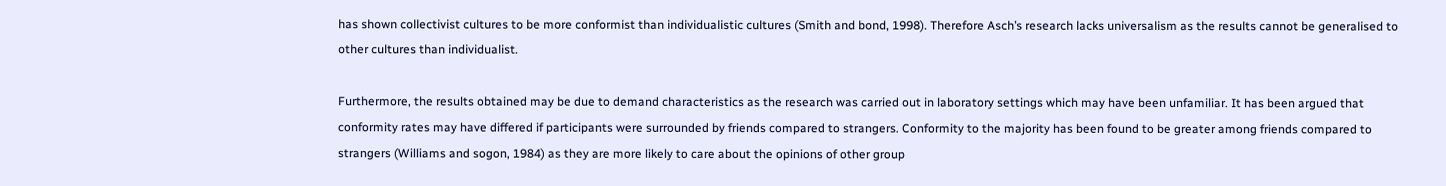has shown collectivist cultures to be more conformist than individualistic cultures (Smith and bond, 1998). Therefore Asch’s research lacks universalism as the results cannot be generalised to other cultures than individualist.

Furthermore, the results obtained may be due to demand characteristics as the research was carried out in laboratory settings which may have been unfamiliar. It has been argued that conformity rates may have differed if participants were surrounded by friends compared to strangers. Conformity to the majority has been found to be greater among friends compared to strangers (Williams and sogon, 1984) as they are more likely to care about the opinions of other group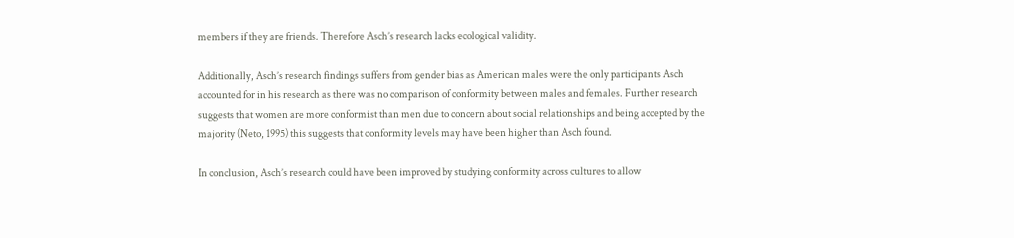members if they are friends. Therefore Asch’s research lacks ecological validity.

Additionally, Asch’s research findings suffers from gender bias as American males were the only participants Asch accounted for in his research as there was no comparison of conformity between males and females. Further research suggests that women are more conformist than men due to concern about social relationships and being accepted by the majority (Neto, 1995) this suggests that conformity levels may have been higher than Asch found.

In conclusion, Asch’s research could have been improved by studying conformity across cultures to allow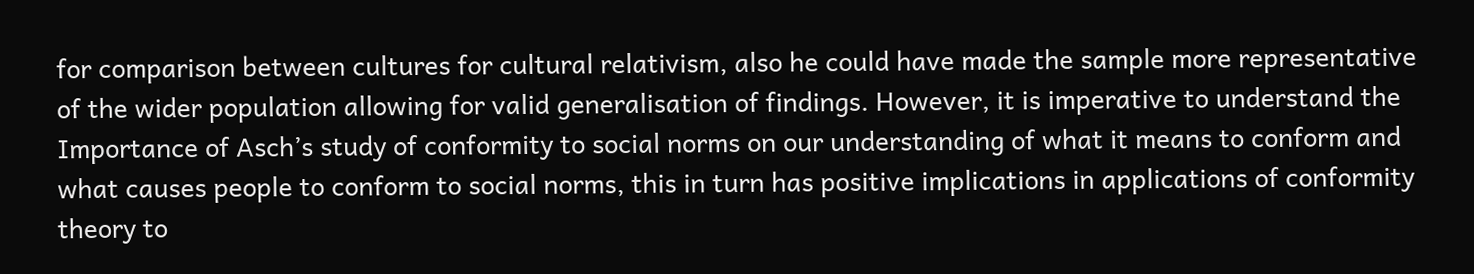for comparison between cultures for cultural relativism, also he could have made the sample more representative of the wider population allowing for valid generalisation of findings. However, it is imperative to understand the Importance of Asch’s study of conformity to social norms on our understanding of what it means to conform and what causes people to conform to social norms, this in turn has positive implications in applications of conformity theory to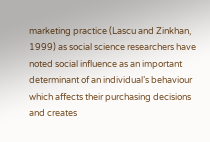marketing practice (Lascu and Zinkhan, 1999) as social science researchers have noted social influence as an important determinant of an individual’s behaviour which affects their purchasing decisions and creates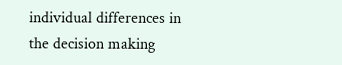individual differences in the decision making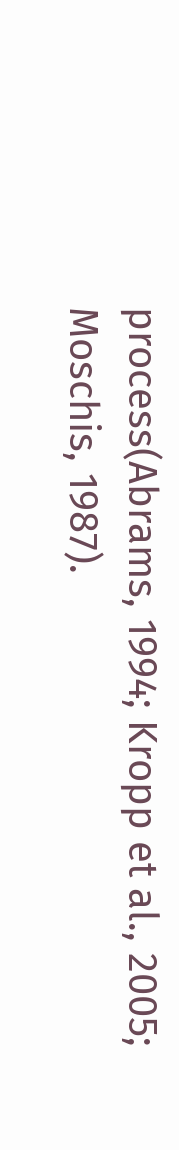process(Abrams, 1994; Kropp et al., 2005; Moschis, 1987).